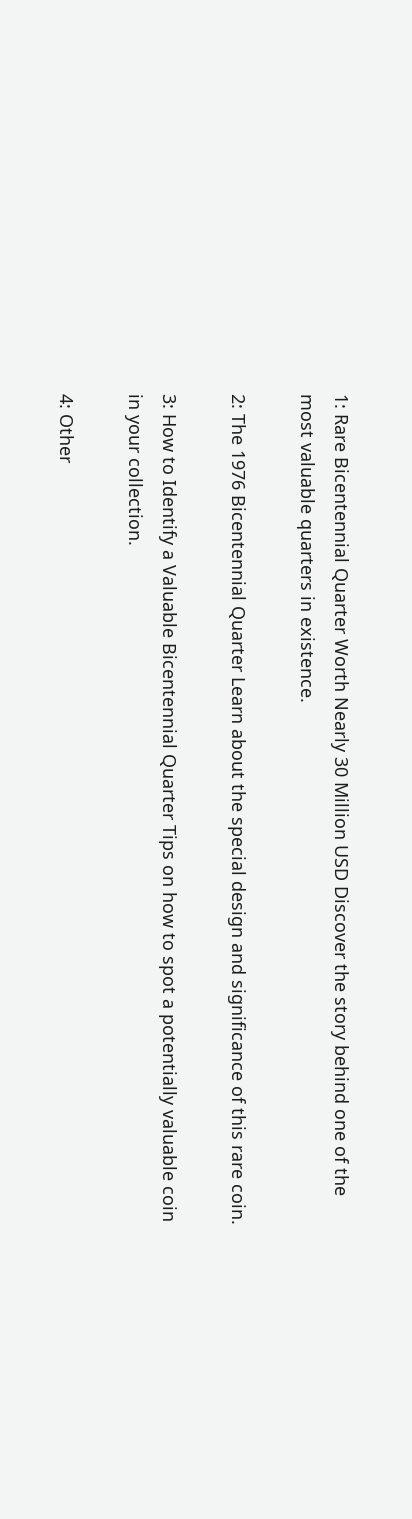1: Rare Bicentennial Quarter Worth Nearly 30 Million USD Discover the story behind one of the most valuable quarters in existence.

2: The 1976 Bicentennial Quarter Learn about the special design and significance of this rare coin.

3: How to Identify a Valuable Bicentennial Quarter Tips on how to spot a potentially valuable coin in your collection.

4: Other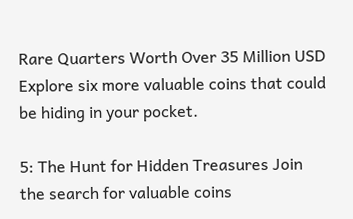Rare Quarters Worth Over 35 Million USD Explore six more valuable coins that could be hiding in your pocket.

5: The Hunt for Hidden Treasures Join the search for valuable coins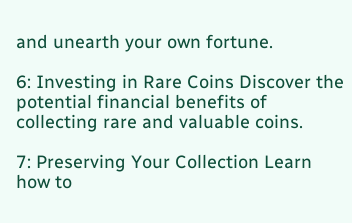and unearth your own fortune.

6: Investing in Rare Coins Discover the potential financial benefits of collecting rare and valuable coins.

7: Preserving Your Collection Learn how to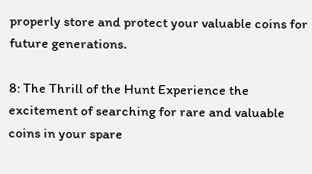properly store and protect your valuable coins for future generations.

8: The Thrill of the Hunt Experience the excitement of searching for rare and valuable coins in your spare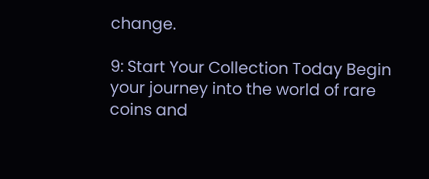change.

9: Start Your Collection Today Begin your journey into the world of rare coins and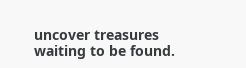uncover treasures waiting to be found.